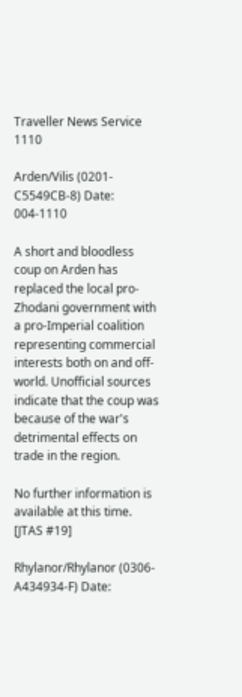Traveller News Service 1110

Arden/Vilis (0201-C5549CB-8) Date: 004-1110

A short and bloodless coup on Arden has replaced the local pro-Zhodani government with a pro-Imperial coalition representing commercial interests both on and off-world. Unofficial sources indicate that the coup was because of the war's detrimental effects on trade in the region.

No further information is available at this time. [JTAS #19]

Rhylanor/Rhylanor (0306-A434934-F) Date: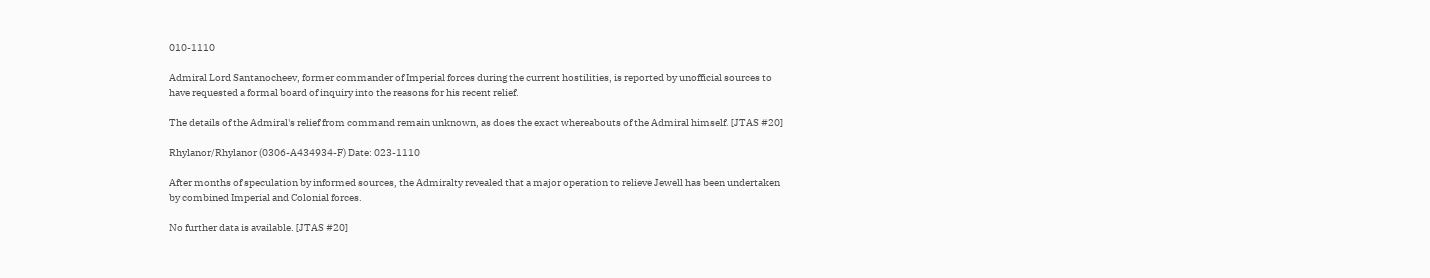010-1110

Admiral Lord Santanocheev, former commander of Imperial forces during the current hostilities, is reported by unofficial sources to have requested a formal board of inquiry into the reasons for his recent relief.

The details of the Admiral's relief from command remain unknown, as does the exact whereabouts of the Admiral himself. [JTAS #20]

Rhylanor/Rhylanor (0306-A434934-F) Date: 023-1110

After months of speculation by informed sources, the Admiralty revealed that a major operation to relieve Jewell has been undertaken by combined Imperial and Colonial forces.

No further data is available. [JTAS #20]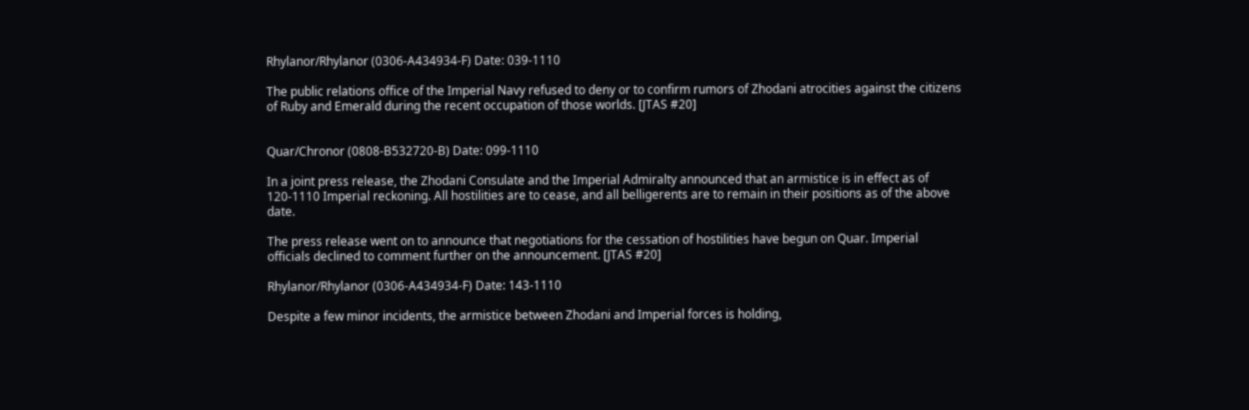Rhylanor/Rhylanor (0306-A434934-F) Date: 039-1110

The public relations office of the Imperial Navy refused to deny or to confirm rumors of Zhodani atrocities against the citizens of Ruby and Emerald during the recent occupation of those worlds. [JTAS #20]


Quar/Chronor (0808-B532720-B) Date: 099-1110

In a joint press release, the Zhodani Consulate and the Imperial Admiralty announced that an armistice is in effect as of 120-1110 Imperial reckoning. All hostilities are to cease, and all belligerents are to remain in their positions as of the above date.

The press release went on to announce that negotiations for the cessation of hostilities have begun on Quar. Imperial officials declined to comment further on the announcement. [JTAS #20]

Rhylanor/Rhylanor (0306-A434934-F) Date: 143-1110

Despite a few minor incidents, the armistice between Zhodani and Imperial forces is holding,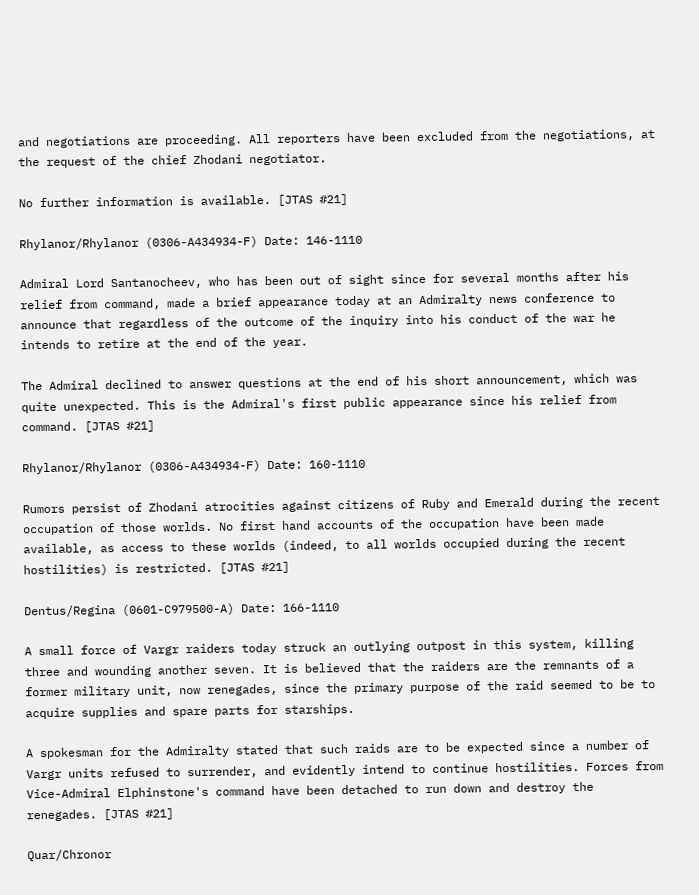and negotiations are proceeding. All reporters have been excluded from the negotiations, at the request of the chief Zhodani negotiator.

No further information is available. [JTAS #21]

Rhylanor/Rhylanor (0306-A434934-F) Date: 146-1110

Admiral Lord Santanocheev, who has been out of sight since for several months after his relief from command, made a brief appearance today at an Admiralty news conference to announce that regardless of the outcome of the inquiry into his conduct of the war he intends to retire at the end of the year.

The Admiral declined to answer questions at the end of his short announcement, which was quite unexpected. This is the Admiral's first public appearance since his relief from command. [JTAS #21]

Rhylanor/Rhylanor (0306-A434934-F) Date: 160-1110

Rumors persist of Zhodani atrocities against citizens of Ruby and Emerald during the recent occupation of those worlds. No first hand accounts of the occupation have been made available, as access to these worlds (indeed, to all worlds occupied during the recent hostilities) is restricted. [JTAS #21]

Dentus/Regina (0601-C979500-A) Date: 166-1110

A small force of Vargr raiders today struck an outlying outpost in this system, killing three and wounding another seven. It is believed that the raiders are the remnants of a former military unit, now renegades, since the primary purpose of the raid seemed to be to acquire supplies and spare parts for starships.

A spokesman for the Admiralty stated that such raids are to be expected since a number of Vargr units refused to surrender, and evidently intend to continue hostilities. Forces from Vice-Admiral Elphinstone's command have been detached to run down and destroy the renegades. [JTAS #21]

Quar/Chronor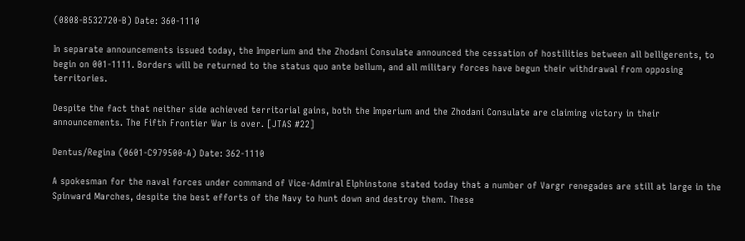(0808-B532720-B) Date: 360-1110

In separate announcements issued today, the Imperium and the Zhodani Consulate announced the cessation of hostilities between all belligerents, to begin on 001-1111. Borders will be returned to the status quo ante bellum, and all military forces have begun their withdrawal from opposing territories.

Despite the fact that neither side achieved territorial gains, both the Imperium and the Zhodani Consulate are claiming victory in their announcements. The Fifth Frontier War is over. [JTAS #22]

Dentus/Regina (0601-C979500-A) Date: 362-1110

A spokesman for the naval forces under command of Vice-Admiral Elphinstone stated today that a number of Vargr renegades are still at large in the Spinward Marches, despite the best efforts of the Navy to hunt down and destroy them. These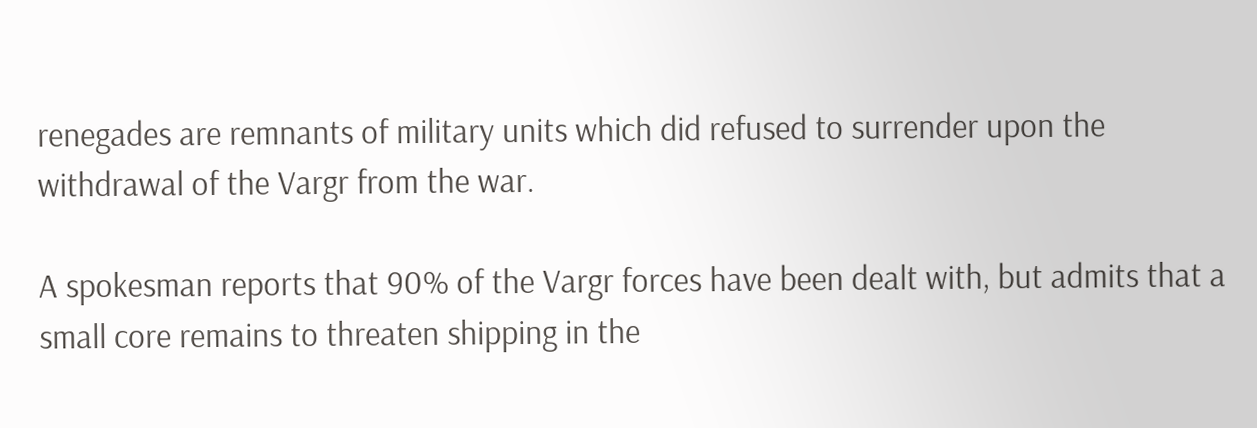renegades are remnants of military units which did refused to surrender upon the withdrawal of the Vargr from the war.

A spokesman reports that 90% of the Vargr forces have been dealt with, but admits that a small core remains to threaten shipping in the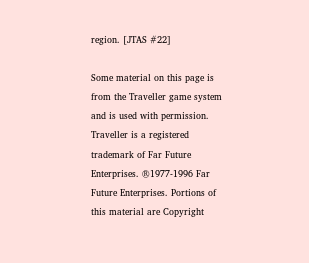region. [JTAS #22]

Some material on this page is from the Traveller game system and is used with permission. Traveller is a registered trademark of Far Future Enterprises. ®1977-1996 Far Future Enterprises. Portions of this material are Copyright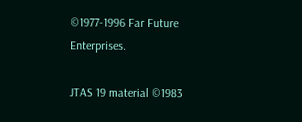©1977-1996 Far Future Enterprises.

JTAS 19 material ©1983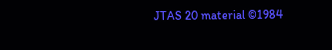JTAS 20 material ©1984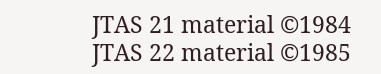JTAS 21 material ©1984
JTAS 22 material ©1985